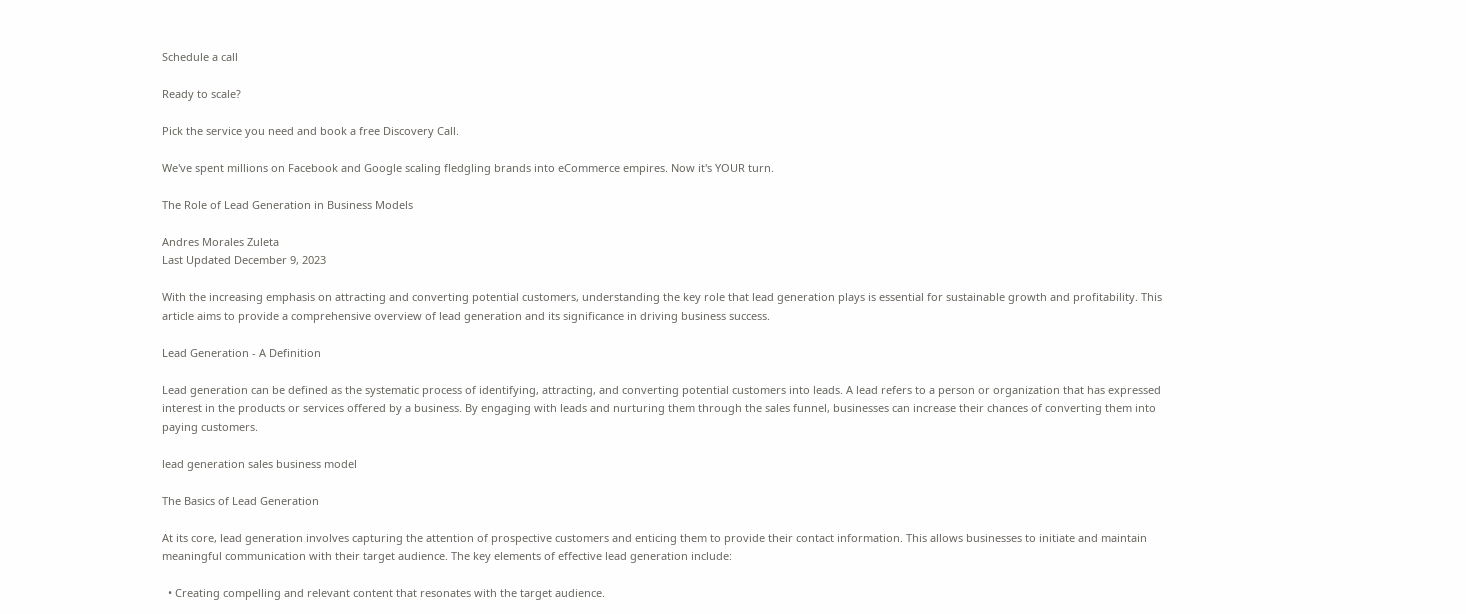Schedule a call

Ready to scale?

Pick the service you need and book a free Discovery Call.

We've spent millions on Facebook and Google scaling fledgling brands into eCommerce empires. Now it's YOUR turn.

The Role of Lead Generation in Business Models

Andres Morales Zuleta
Last Updated December 9, 2023

With the increasing emphasis on attracting and converting potential customers, understanding the key role that lead generation plays is essential for sustainable growth and profitability. This article aims to provide a comprehensive overview of lead generation and its significance in driving business success.

Lead Generation - A Definition

Lead generation can be defined as the systematic process of identifying, attracting, and converting potential customers into leads. A lead refers to a person or organization that has expressed interest in the products or services offered by a business. By engaging with leads and nurturing them through the sales funnel, businesses can increase their chances of converting them into paying customers.

lead generation sales business model

The Basics of Lead Generation

At its core, lead generation involves capturing the attention of prospective customers and enticing them to provide their contact information. This allows businesses to initiate and maintain meaningful communication with their target audience. The key elements of effective lead generation include:

  • Creating compelling and relevant content that resonates with the target audience.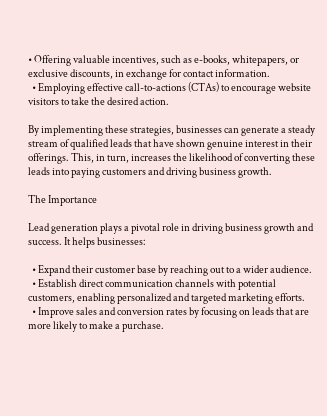• Offering valuable incentives, such as e-books, whitepapers, or exclusive discounts, in exchange for contact information.
  • Employing effective call-to-actions (CTAs) to encourage website visitors to take the desired action.

By implementing these strategies, businesses can generate a steady stream of qualified leads that have shown genuine interest in their offerings. This, in turn, increases the likelihood of converting these leads into paying customers and driving business growth.

The Importance

Lead generation plays a pivotal role in driving business growth and success. It helps businesses:

  • Expand their customer base by reaching out to a wider audience.
  • Establish direct communication channels with potential customers, enabling personalized and targeted marketing efforts.
  • Improve sales and conversion rates by focusing on leads that are more likely to make a purchase.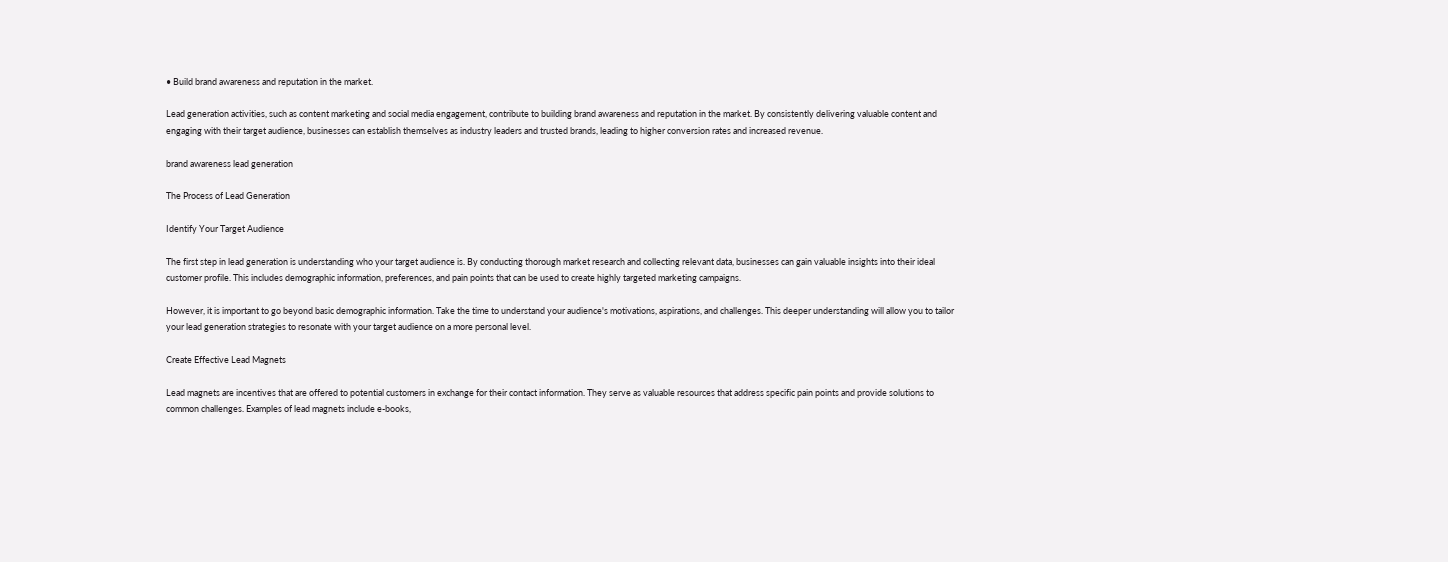• Build brand awareness and reputation in the market.

Lead generation activities, such as content marketing and social media engagement, contribute to building brand awareness and reputation in the market. By consistently delivering valuable content and engaging with their target audience, businesses can establish themselves as industry leaders and trusted brands, leading to higher conversion rates and increased revenue.

brand awareness lead generation

The Process of Lead Generation

Identify Your Target Audience

The first step in lead generation is understanding who your target audience is. By conducting thorough market research and collecting relevant data, businesses can gain valuable insights into their ideal customer profile. This includes demographic information, preferences, and pain points that can be used to create highly targeted marketing campaigns.

However, it is important to go beyond basic demographic information. Take the time to understand your audience's motivations, aspirations, and challenges. This deeper understanding will allow you to tailor your lead generation strategies to resonate with your target audience on a more personal level.

Create Effective Lead Magnets

Lead magnets are incentives that are offered to potential customers in exchange for their contact information. They serve as valuable resources that address specific pain points and provide solutions to common challenges. Examples of lead magnets include e-books,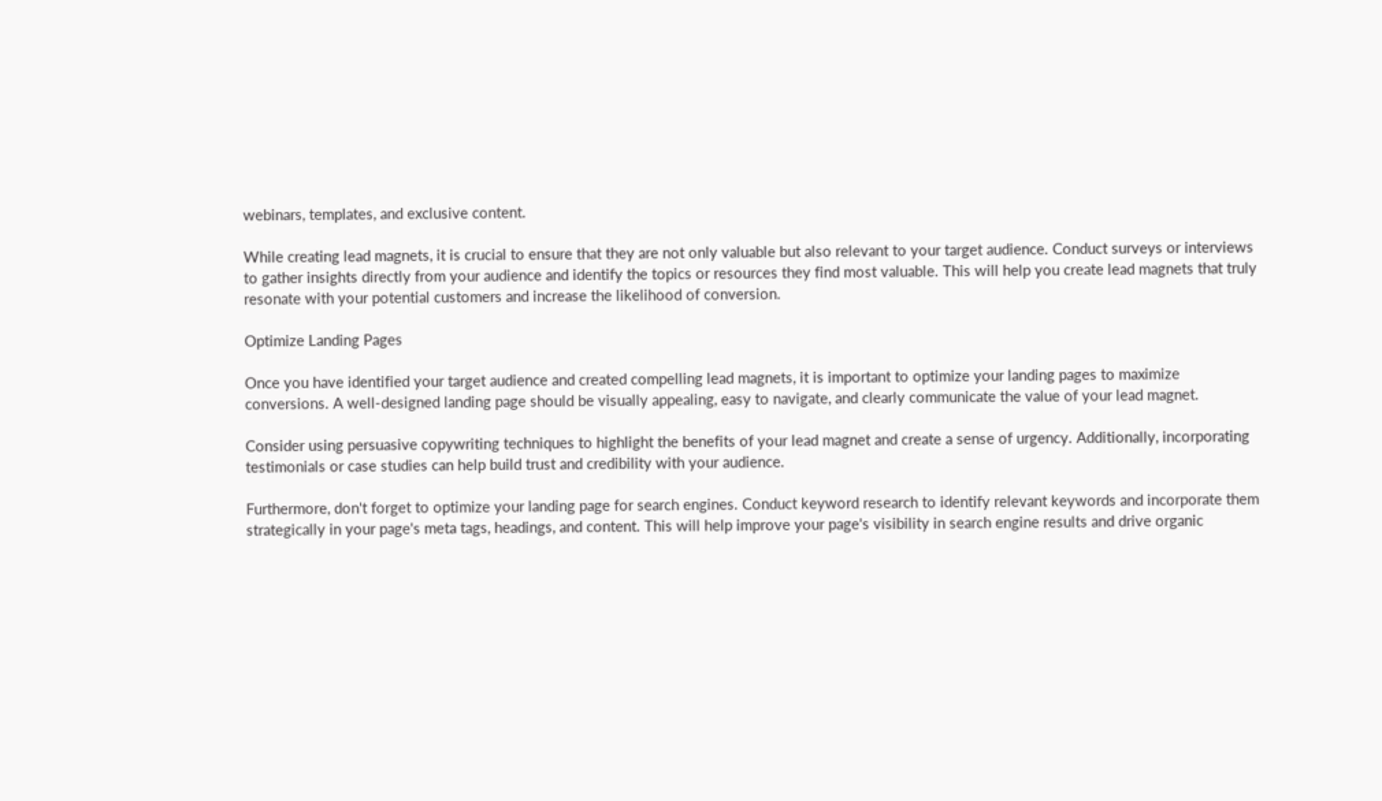webinars, templates, and exclusive content.

While creating lead magnets, it is crucial to ensure that they are not only valuable but also relevant to your target audience. Conduct surveys or interviews to gather insights directly from your audience and identify the topics or resources they find most valuable. This will help you create lead magnets that truly resonate with your potential customers and increase the likelihood of conversion.

Optimize Landing Pages

Once you have identified your target audience and created compelling lead magnets, it is important to optimize your landing pages to maximize conversions. A well-designed landing page should be visually appealing, easy to navigate, and clearly communicate the value of your lead magnet.

Consider using persuasive copywriting techniques to highlight the benefits of your lead magnet and create a sense of urgency. Additionally, incorporating testimonials or case studies can help build trust and credibility with your audience.

Furthermore, don't forget to optimize your landing page for search engines. Conduct keyword research to identify relevant keywords and incorporate them strategically in your page's meta tags, headings, and content. This will help improve your page's visibility in search engine results and drive organic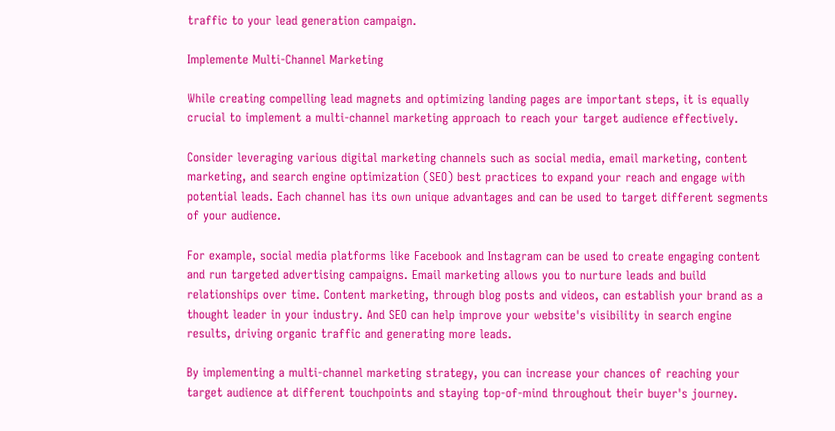traffic to your lead generation campaign.

Implemente Multi-Channel Marketing

While creating compelling lead magnets and optimizing landing pages are important steps, it is equally crucial to implement a multi-channel marketing approach to reach your target audience effectively.

Consider leveraging various digital marketing channels such as social media, email marketing, content marketing, and search engine optimization (SEO) best practices to expand your reach and engage with potential leads. Each channel has its own unique advantages and can be used to target different segments of your audience.

For example, social media platforms like Facebook and Instagram can be used to create engaging content and run targeted advertising campaigns. Email marketing allows you to nurture leads and build relationships over time. Content marketing, through blog posts and videos, can establish your brand as a thought leader in your industry. And SEO can help improve your website's visibility in search engine results, driving organic traffic and generating more leads.

By implementing a multi-channel marketing strategy, you can increase your chances of reaching your target audience at different touchpoints and staying top-of-mind throughout their buyer's journey.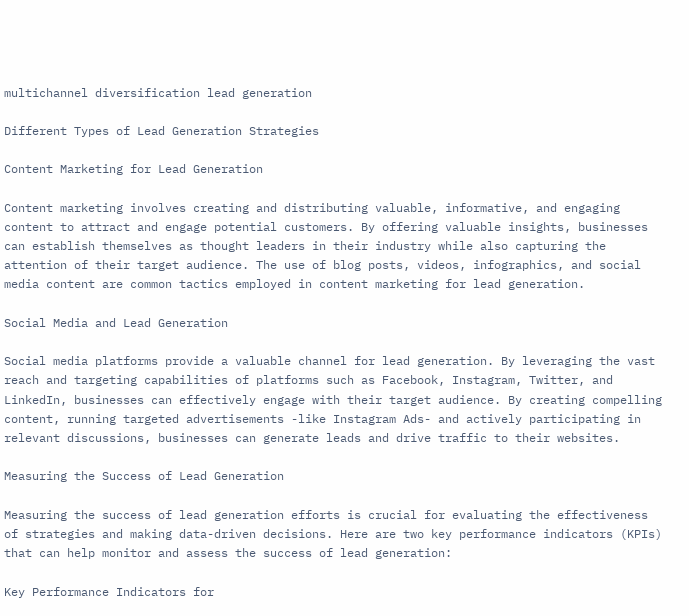multichannel diversification lead generation

Different Types of Lead Generation Strategies

Content Marketing for Lead Generation

Content marketing involves creating and distributing valuable, informative, and engaging content to attract and engage potential customers. By offering valuable insights, businesses can establish themselves as thought leaders in their industry while also capturing the attention of their target audience. The use of blog posts, videos, infographics, and social media content are common tactics employed in content marketing for lead generation.

Social Media and Lead Generation

Social media platforms provide a valuable channel for lead generation. By leveraging the vast reach and targeting capabilities of platforms such as Facebook, Instagram, Twitter, and LinkedIn, businesses can effectively engage with their target audience. By creating compelling content, running targeted advertisements -like Instagram Ads- and actively participating in relevant discussions, businesses can generate leads and drive traffic to their websites.

Measuring the Success of Lead Generation

Measuring the success of lead generation efforts is crucial for evaluating the effectiveness of strategies and making data-driven decisions. Here are two key performance indicators (KPIs) that can help monitor and assess the success of lead generation:

Key Performance Indicators for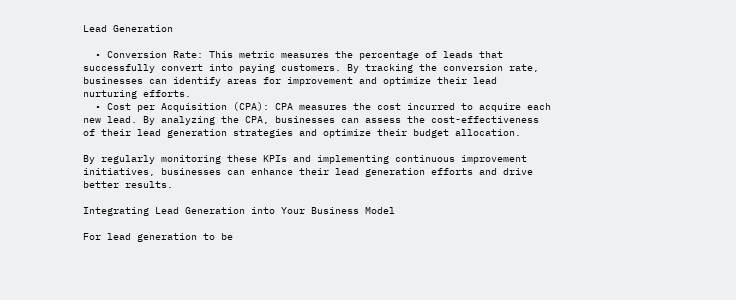Lead Generation

  • Conversion Rate: This metric measures the percentage of leads that successfully convert into paying customers. By tracking the conversion rate, businesses can identify areas for improvement and optimize their lead nurturing efforts.
  • Cost per Acquisition (CPA): CPA measures the cost incurred to acquire each new lead. By analyzing the CPA, businesses can assess the cost-effectiveness of their lead generation strategies and optimize their budget allocation.

By regularly monitoring these KPIs and implementing continuous improvement initiatives, businesses can enhance their lead generation efforts and drive better results.

Integrating Lead Generation into Your Business Model

For lead generation to be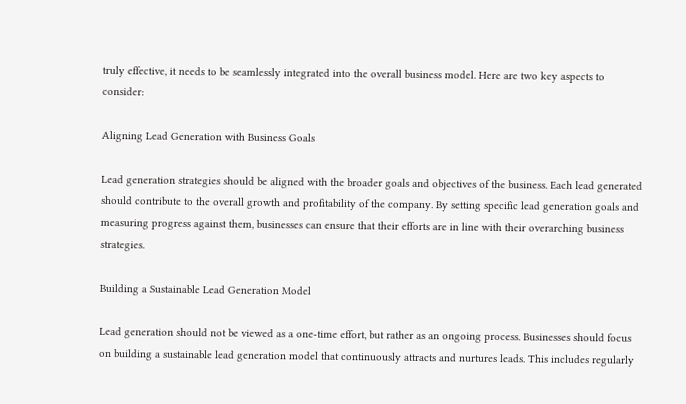truly effective, it needs to be seamlessly integrated into the overall business model. Here are two key aspects to consider:

Aligning Lead Generation with Business Goals

Lead generation strategies should be aligned with the broader goals and objectives of the business. Each lead generated should contribute to the overall growth and profitability of the company. By setting specific lead generation goals and measuring progress against them, businesses can ensure that their efforts are in line with their overarching business strategies.

Building a Sustainable Lead Generation Model

Lead generation should not be viewed as a one-time effort, but rather as an ongoing process. Businesses should focus on building a sustainable lead generation model that continuously attracts and nurtures leads. This includes regularly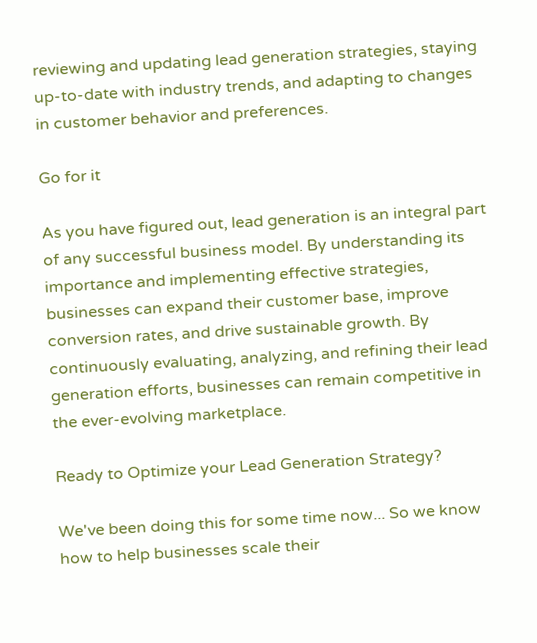reviewing and updating lead generation strategies, staying up-to-date with industry trends, and adapting to changes in customer behavior and preferences.

Go for it

As you have figured out, lead generation is an integral part of any successful business model. By understanding its importance and implementing effective strategies, businesses can expand their customer base, improve conversion rates, and drive sustainable growth. By continuously evaluating, analyzing, and refining their lead generation efforts, businesses can remain competitive in the ever-evolving marketplace.

Ready to Optimize your Lead Generation Strategy?

We've been doing this for some time now... So we know how to help businesses scale their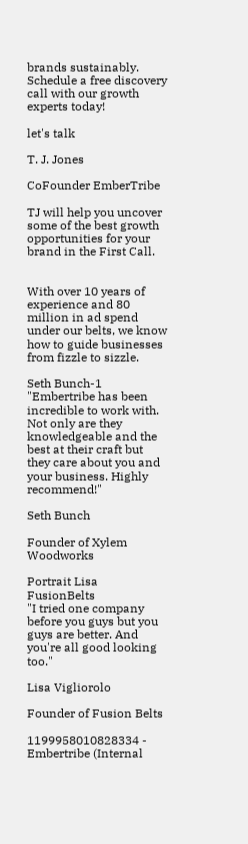brands sustainably. Schedule a free discovery call with our growth experts today!

let's talk

T. J. Jones

CoFounder EmberTribe

TJ will help you uncover some of the best growth opportunities for your brand in the First Call.


With over 10 years of experience and 80 million in ad spend under our belts, we know how to guide businesses from fizzle to sizzle.

Seth Bunch-1
"Embertribe has been incredible to work with. Not only are they knowledgeable and the best at their craft but they care about you and your business. Highly recommend!"

Seth Bunch

Founder of Xylem Woodworks

Portrait Lisa FusionBelts
"I tried one company before you guys but you guys are better. And you're all good looking too."

Lisa Vigliorolo

Founder of Fusion Belts

1199958010828334 - Embertribe (Internal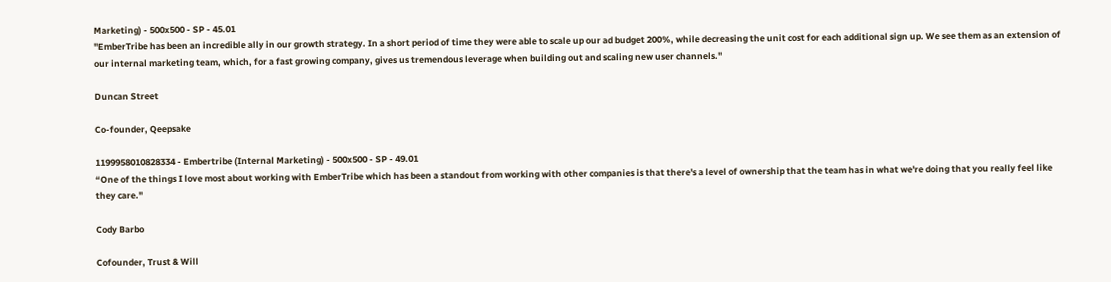Marketing) - 500x500 - SP - 45.01
"EmberTribe has been an incredible ally in our growth strategy. In a short period of time they were able to scale up our ad budget 200%, while decreasing the unit cost for each additional sign up. We see them as an extension of our internal marketing team, which, for a fast growing company, gives us tremendous leverage when building out and scaling new user channels."

Duncan Street

Co-founder, Qeepsake

1199958010828334 - Embertribe (Internal Marketing) - 500x500 - SP - 49.01
“One of the things I love most about working with EmberTribe which has been a standout from working with other companies is that there's a level of ownership that the team has in what we're doing that you really feel like they care."

Cody Barbo

Cofounder, Trust & Will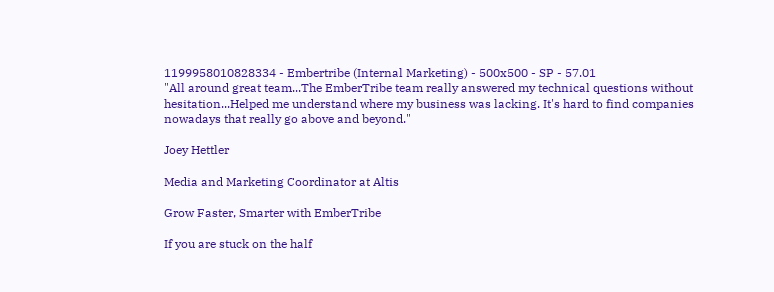1199958010828334 - Embertribe (Internal Marketing) - 500x500 - SP - 57.01
"All around great team...The EmberTribe team really answered my technical questions without hesitation...Helped me understand where my business was lacking. It's hard to find companies nowadays that really go above and beyond."

Joey Hettler

Media and Marketing Coordinator at Altis

Grow Faster, Smarter with EmberTribe

If you are stuck on the half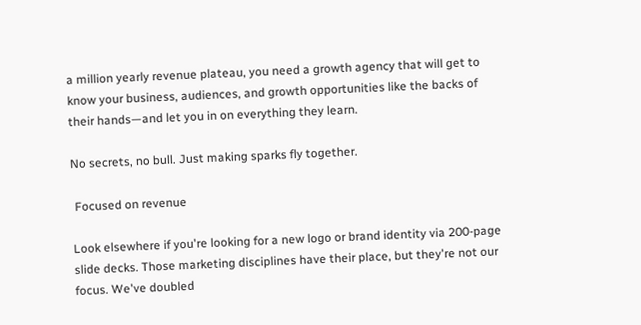a million yearly revenue plateau, you need a growth agency that will get to know your business, audiences, and growth opportunities like the backs of their hands—and let you in on everything they learn.

No secrets, no bull. Just making sparks fly together.

 Focused on revenue

Look elsewhere if you're looking for a new logo or brand identity via 200-page slide decks. Those marketing disciplines have their place, but they're not our focus. We've doubled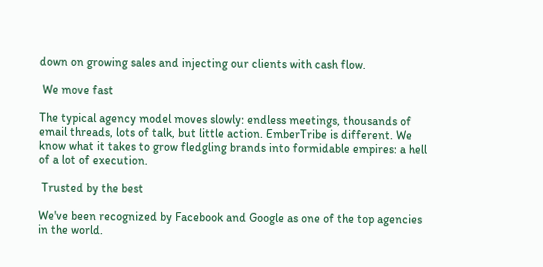down on growing sales and injecting our clients with cash flow.

 We move fast

The typical agency model moves slowly: endless meetings, thousands of email threads, lots of talk, but little action. EmberTribe is different. We know what it takes to grow fledgling brands into formidable empires: a hell of a lot of execution.

 Trusted by the best

We've been recognized by Facebook and Google as one of the top agencies in the world.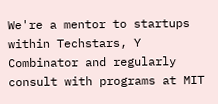We're a mentor to startups within Techstars, Y Combinator and regularly consult with programs at MIT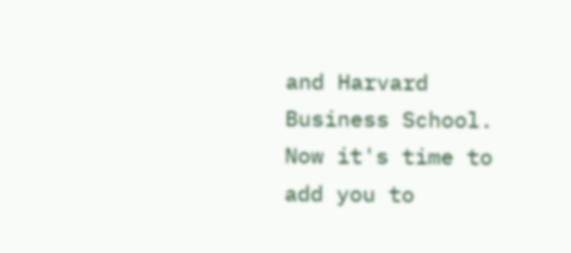and Harvard Business School. Now it's time to add you to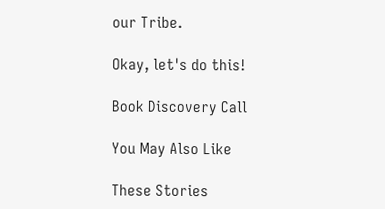our Tribe.

Okay, let's do this!

Book Discovery Call

You May Also Like

These Stories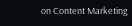on Content Marketing